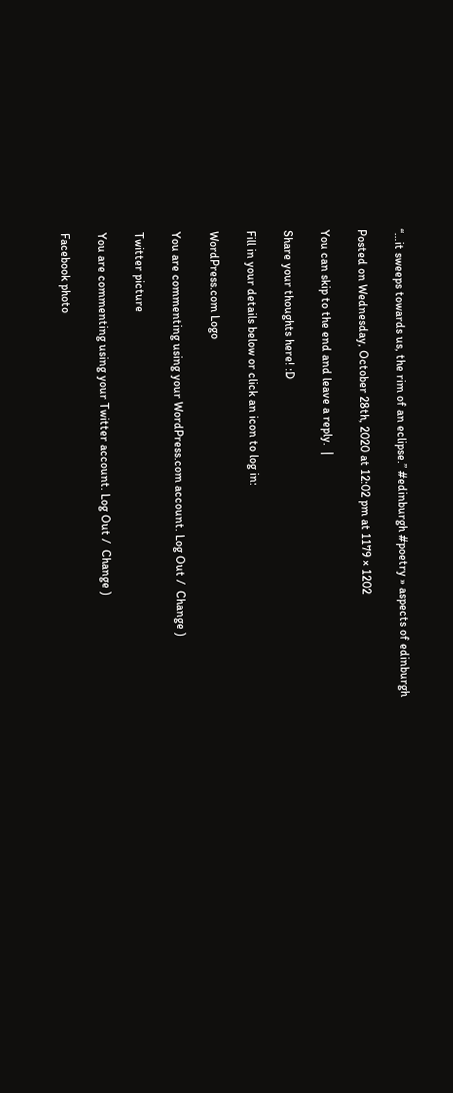“…it sweeps towards us, the rim of an eclipse.” #edinburgh #poetry » aspects of edinburgh

Posted on Wednesday, October 28th, 2020 at 12:02 pm at 1179 × 1202

You can skip to the end and leave a reply.  |

Share your thoughts here! :D

Fill in your details below or click an icon to log in:

WordPress.com Logo

You are commenting using your WordPress.com account. Log Out /  Change )

Twitter picture

You are commenting using your Twitter account. Log Out /  Change )

Facebook photo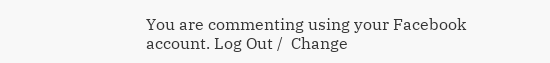You are commenting using your Facebook account. Log Out /  Change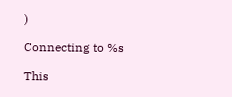)

Connecting to %s

This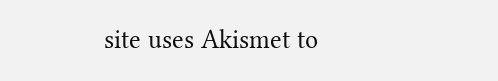site uses Akismet to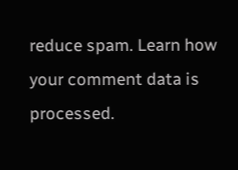reduce spam. Learn how your comment data is processed.